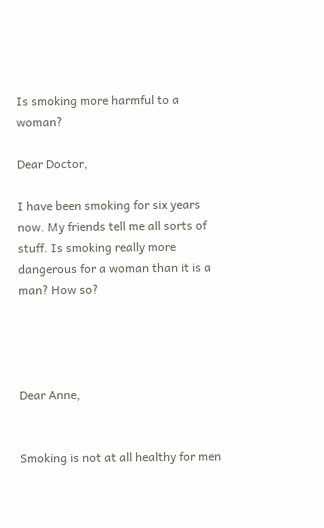Is smoking more harmful to a woman?

Dear Doctor,

I have been smoking for six years now. My friends tell me all sorts of stuff. Is smoking really more dangerous for a woman than it is a man? How so?




Dear Anne,


Smoking is not at all healthy for men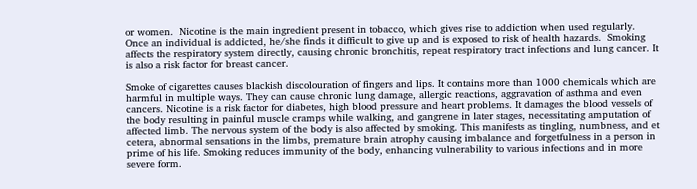or women.  Nicotine is the main ingredient present in tobacco, which gives rise to addiction when used regularly. Once an individual is addicted, he/she finds it difficult to give up and is exposed to risk of health hazards.  Smoking affects the respiratory system directly, causing chronic bronchitis, repeat respiratory tract infections and lung cancer. It is also a risk factor for breast cancer.

Smoke of cigarettes causes blackish discolouration of fingers and lips. It contains more than 1000 chemicals which are harmful in multiple ways. They can cause chronic lung damage, allergic reactions, aggravation of asthma and even cancers. Nicotine is a risk factor for diabetes, high blood pressure and heart problems. It damages the blood vessels of the body resulting in painful muscle cramps while walking, and gangrene in later stages, necessitating amputation of affected limb. The nervous system of the body is also affected by smoking. This manifests as tingling, numbness, and et cetera, abnormal sensations in the limbs, premature brain atrophy causing imbalance and forgetfulness in a person in prime of his life. Smoking reduces immunity of the body, enhancing vulnerability to various infections and in more severe form.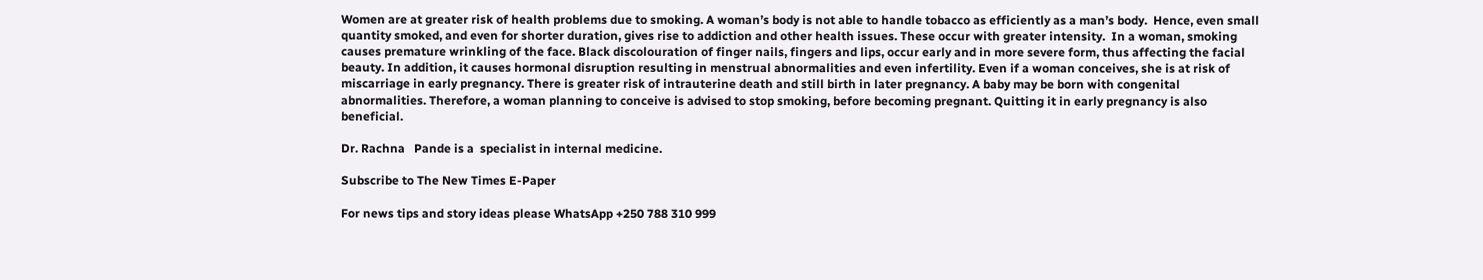Women are at greater risk of health problems due to smoking. A woman’s body is not able to handle tobacco as efficiently as a man’s body.  Hence, even small quantity smoked, and even for shorter duration, gives rise to addiction and other health issues. These occur with greater intensity.  In a woman, smoking causes premature wrinkling of the face. Black discolouration of finger nails, fingers and lips, occur early and in more severe form, thus affecting the facial beauty. In addition, it causes hormonal disruption resulting in menstrual abnormalities and even infertility. Even if a woman conceives, she is at risk of miscarriage in early pregnancy. There is greater risk of intrauterine death and still birth in later pregnancy. A baby may be born with congenital abnormalities. Therefore, a woman planning to conceive is advised to stop smoking, before becoming pregnant. Quitting it in early pregnancy is also beneficial.

Dr. Rachna   Pande is a  specialist in internal medicine.

Subscribe to The New Times E-Paper

For news tips and story ideas please WhatsApp +250 788 310 999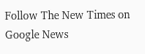Follow The New Times on Google News